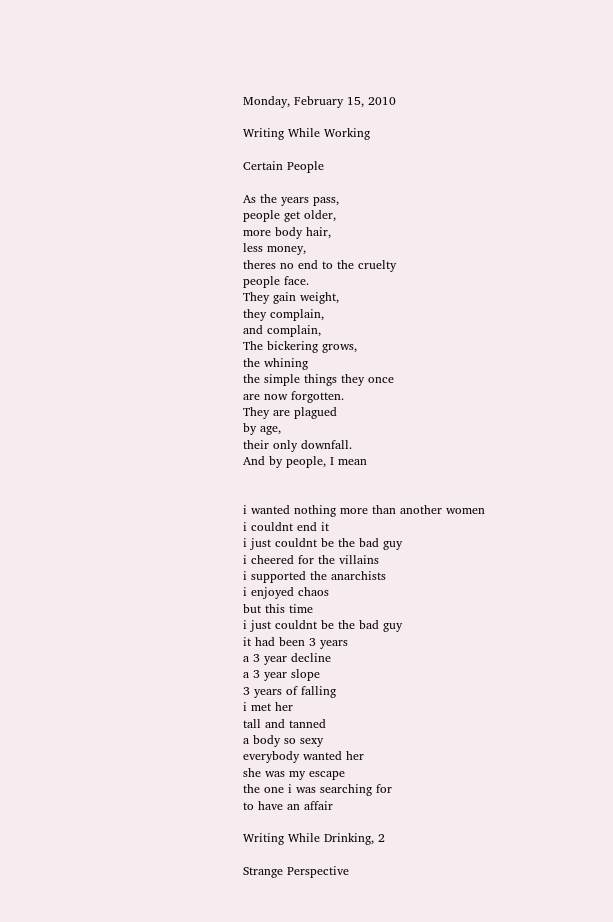Monday, February 15, 2010

Writing While Working

Certain People

As the years pass,
people get older,
more body hair,
less money,
theres no end to the cruelty
people face.
They gain weight,
they complain,
and complain,
The bickering grows,
the whining
the simple things they once
are now forgotten.
They are plagued
by age,
their only downfall.
And by people, I mean


i wanted nothing more than another women
i couldnt end it
i just couldnt be the bad guy
i cheered for the villains
i supported the anarchists
i enjoyed chaos
but this time
i just couldnt be the bad guy
it had been 3 years
a 3 year decline
a 3 year slope
3 years of falling
i met her
tall and tanned
a body so sexy
everybody wanted her
she was my escape
the one i was searching for
to have an affair

Writing While Drinking, 2

Strange Perspective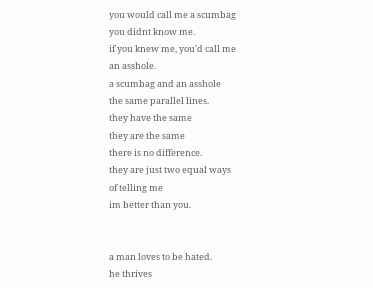you would call me a scumbag
you didnt know me.
if you knew me, you'd call me
an asshole.
a scumbag and an asshole
the same parallel lines.
they have the same
they are the same
there is no difference.
they are just two equal ways
of telling me
im better than you.


a man loves to be hated.
he thrives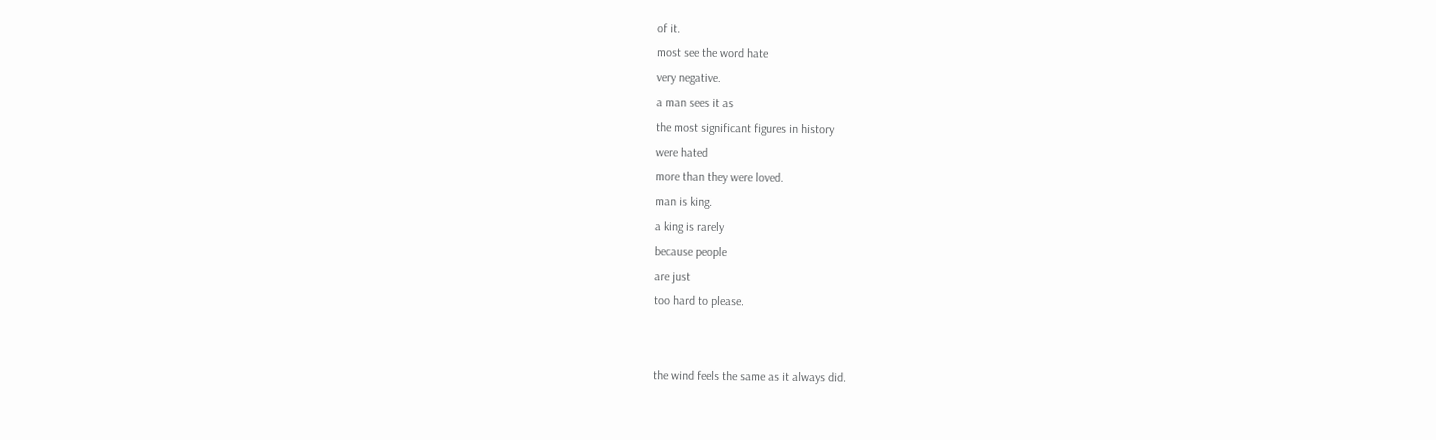of it.
most see the word hate
very negative.
a man sees it as
the most significant figures in history
were hated
more than they were loved.
man is king.
a king is rarely
because people
are just
too hard to please.


the wind feels the same as it always did.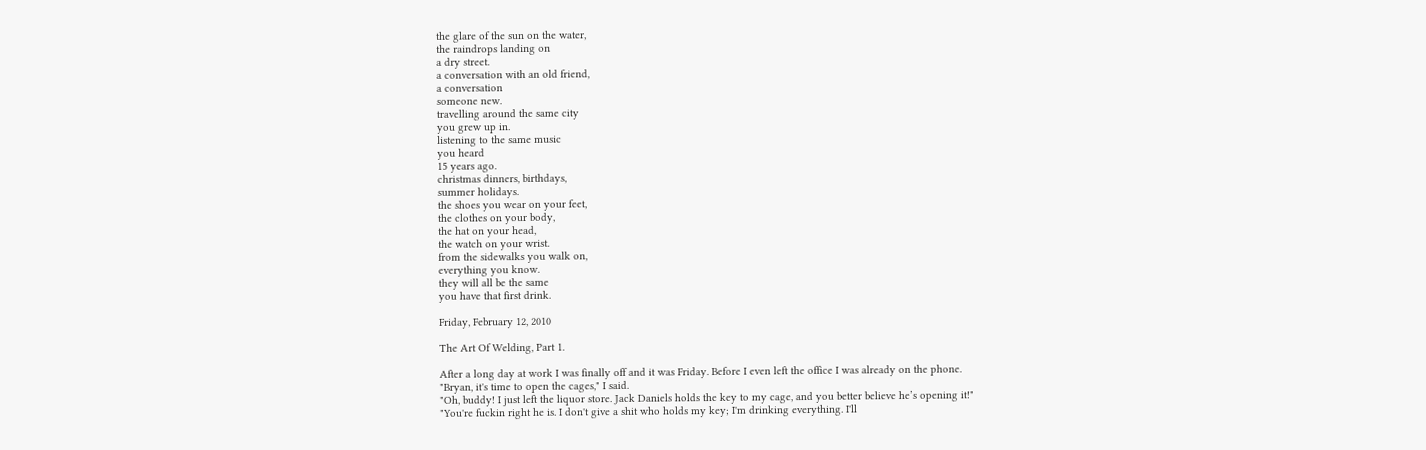the glare of the sun on the water,
the raindrops landing on
a dry street.
a conversation with an old friend,
a conversation
someone new.
travelling around the same city
you grew up in.
listening to the same music
you heard
15 years ago.
christmas dinners, birthdays,
summer holidays.
the shoes you wear on your feet,
the clothes on your body,
the hat on your head,
the watch on your wrist.
from the sidewalks you walk on,
everything you know.
they will all be the same
you have that first drink.

Friday, February 12, 2010

The Art Of Welding, Part 1.

After a long day at work I was finally off and it was Friday. Before I even left the office I was already on the phone.
"Bryan, it's time to open the cages," I said.
"Oh, buddy! I just left the liquor store. Jack Daniels holds the key to my cage, and you better believe he’s opening it!"
"You're fuckin right he is. I don't give a shit who holds my key; I'm drinking everything. I'll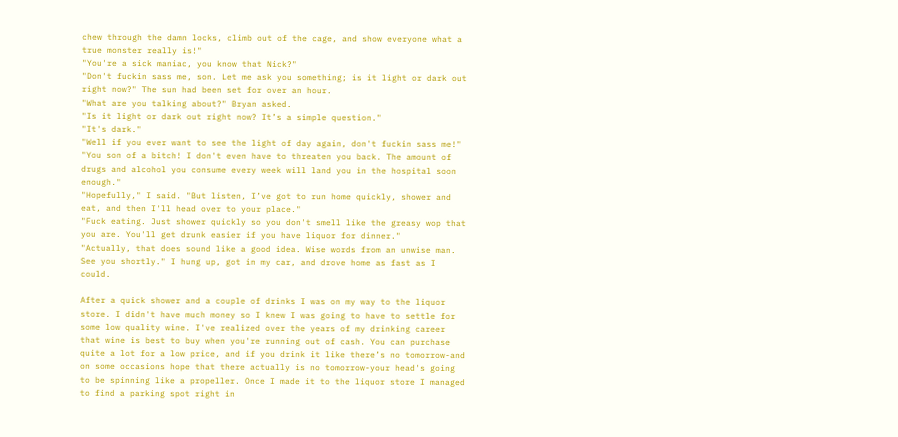chew through the damn locks, climb out of the cage, and show everyone what a true monster really is!"
"You're a sick maniac, you know that Nick?"
"Don't fuckin sass me, son. Let me ask you something; is it light or dark out right now?" The sun had been set for over an hour.
"What are you talking about?" Bryan asked.
"Is it light or dark out right now? It’s a simple question."
"It's dark."
"Well if you ever want to see the light of day again, don't fuckin sass me!"
"You son of a bitch! I don't even have to threaten you back. The amount of drugs and alcohol you consume every week will land you in the hospital soon enough."
"Hopefully," I said. "But listen, I’ve got to run home quickly, shower and eat, and then I'll head over to your place."
"Fuck eating. Just shower quickly so you don't smell like the greasy wop that you are. You'll get drunk easier if you have liquor for dinner."
"Actually, that does sound like a good idea. Wise words from an unwise man. See you shortly." I hung up, got in my car, and drove home as fast as I could.

After a quick shower and a couple of drinks I was on my way to the liquor store. I didn't have much money so I knew I was going to have to settle for some low quality wine. I've realized over the years of my drinking career that wine is best to buy when you're running out of cash. You can purchase quite a lot for a low price, and if you drink it like there’s no tomorrow-and on some occasions hope that there actually is no tomorrow-your head's going to be spinning like a propeller. Once I made it to the liquor store I managed to find a parking spot right in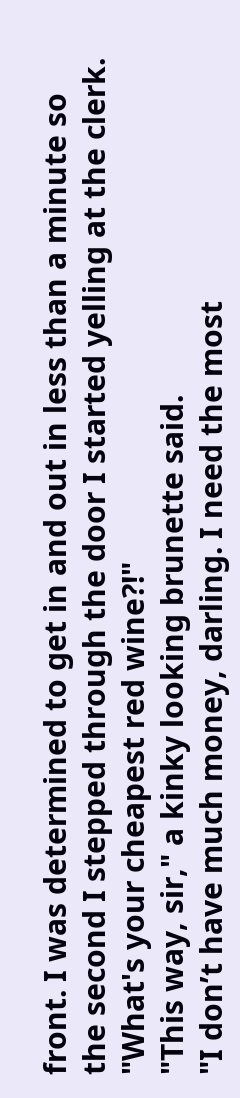front. I was determined to get in and out in less than a minute so the second I stepped through the door I started yelling at the clerk.
"What's your cheapest red wine?!"
"This way, sir," a kinky looking brunette said.
"I don’t have much money, darling. I need the most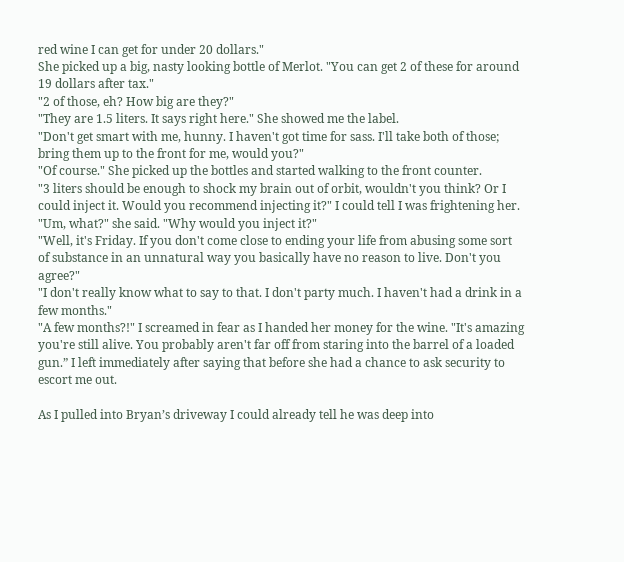red wine I can get for under 20 dollars."
She picked up a big, nasty looking bottle of Merlot. "You can get 2 of these for around 19 dollars after tax."
"2 of those, eh? How big are they?"
"They are 1.5 liters. It says right here." She showed me the label.
"Don't get smart with me, hunny. I haven't got time for sass. I'll take both of those; bring them up to the front for me, would you?"
"Of course." She picked up the bottles and started walking to the front counter.
"3 liters should be enough to shock my brain out of orbit, wouldn't you think? Or I could inject it. Would you recommend injecting it?" I could tell I was frightening her.
"Um, what?" she said. "Why would you inject it?"
"Well, it's Friday. If you don't come close to ending your life from abusing some sort of substance in an unnatural way you basically have no reason to live. Don't you agree?"
"I don't really know what to say to that. I don't party much. I haven't had a drink in a few months."
"A few months?!" I screamed in fear as I handed her money for the wine. "It's amazing you're still alive. You probably aren't far off from staring into the barrel of a loaded gun.” I left immediately after saying that before she had a chance to ask security to escort me out.

As I pulled into Bryan’s driveway I could already tell he was deep into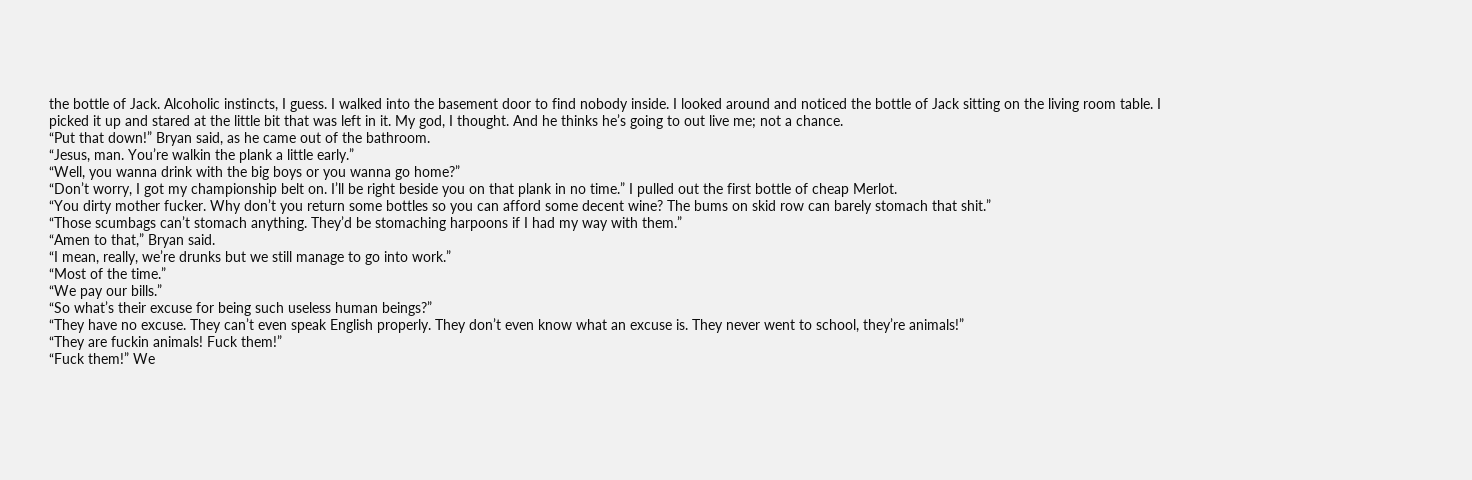the bottle of Jack. Alcoholic instincts, I guess. I walked into the basement door to find nobody inside. I looked around and noticed the bottle of Jack sitting on the living room table. I picked it up and stared at the little bit that was left in it. My god, I thought. And he thinks he’s going to out live me; not a chance.
“Put that down!” Bryan said, as he came out of the bathroom.
“Jesus, man. You’re walkin the plank a little early.”
“Well, you wanna drink with the big boys or you wanna go home?”
“Don’t worry, I got my championship belt on. I’ll be right beside you on that plank in no time.” I pulled out the first bottle of cheap Merlot.
“You dirty mother fucker. Why don’t you return some bottles so you can afford some decent wine? The bums on skid row can barely stomach that shit.”
“Those scumbags can’t stomach anything. They’d be stomaching harpoons if I had my way with them.”
“Amen to that,” Bryan said.
“I mean, really, we’re drunks but we still manage to go into work.”
“Most of the time.”
“We pay our bills.”
“So what’s their excuse for being such useless human beings?”
“They have no excuse. They can’t even speak English properly. They don’t even know what an excuse is. They never went to school, they’re animals!”
“They are fuckin animals! Fuck them!”
“Fuck them!” We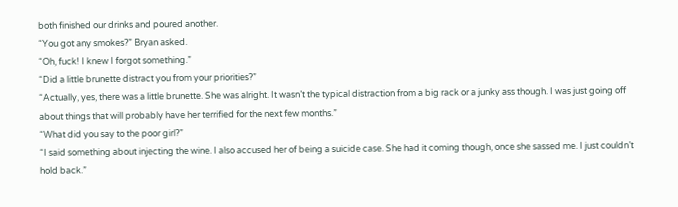both finished our drinks and poured another.
“You got any smokes?” Bryan asked.
“Oh, fuck! I knew I forgot something.”
“Did a little brunette distract you from your priorities?”
“Actually, yes, there was a little brunette. She was alright. It wasn’t the typical distraction from a big rack or a junky ass though. I was just going off about things that will probably have her terrified for the next few months.”
“What did you say to the poor girl?”
“I said something about injecting the wine. I also accused her of being a suicide case. She had it coming though, once she sassed me. I just couldn’t hold back.”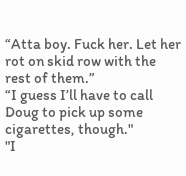“Atta boy. Fuck her. Let her rot on skid row with the rest of them.”
“I guess I’ll have to call Doug to pick up some cigarettes, though."
"I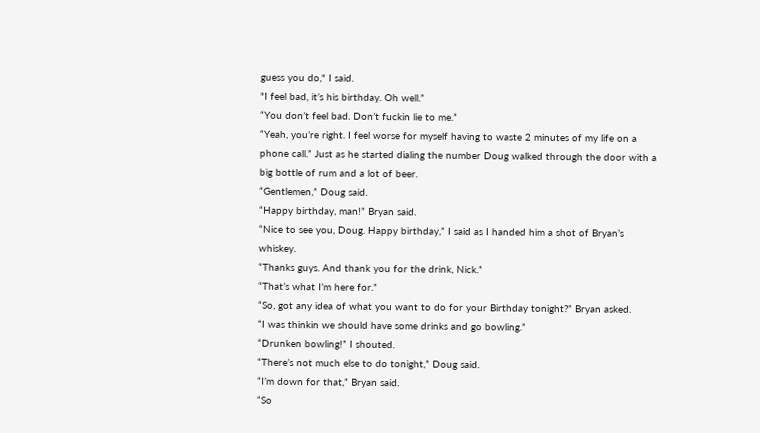guess you do," I said.
"I feel bad, it’s his birthday. Oh well.”
“You don’t feel bad. Don’t fuckin lie to me.”
“Yeah, you’re right. I feel worse for myself having to waste 2 minutes of my life on a phone call.” Just as he started dialing the number Doug walked through the door with a big bottle of rum and a lot of beer.
“Gentlemen,” Doug said.
“Happy birthday, man!” Bryan said.
“Nice to see you, Doug. Happy birthday,” I said as I handed him a shot of Bryan’s whiskey.
“Thanks guys. And thank you for the drink, Nick.”
“That’s what I’m here for.”
“So, got any idea of what you want to do for your Birthday tonight?” Bryan asked.
“I was thinkin we should have some drinks and go bowling.”
“Drunken bowling!” I shouted.
“There’s not much else to do tonight,” Doug said.
“I’m down for that,” Bryan said.
“So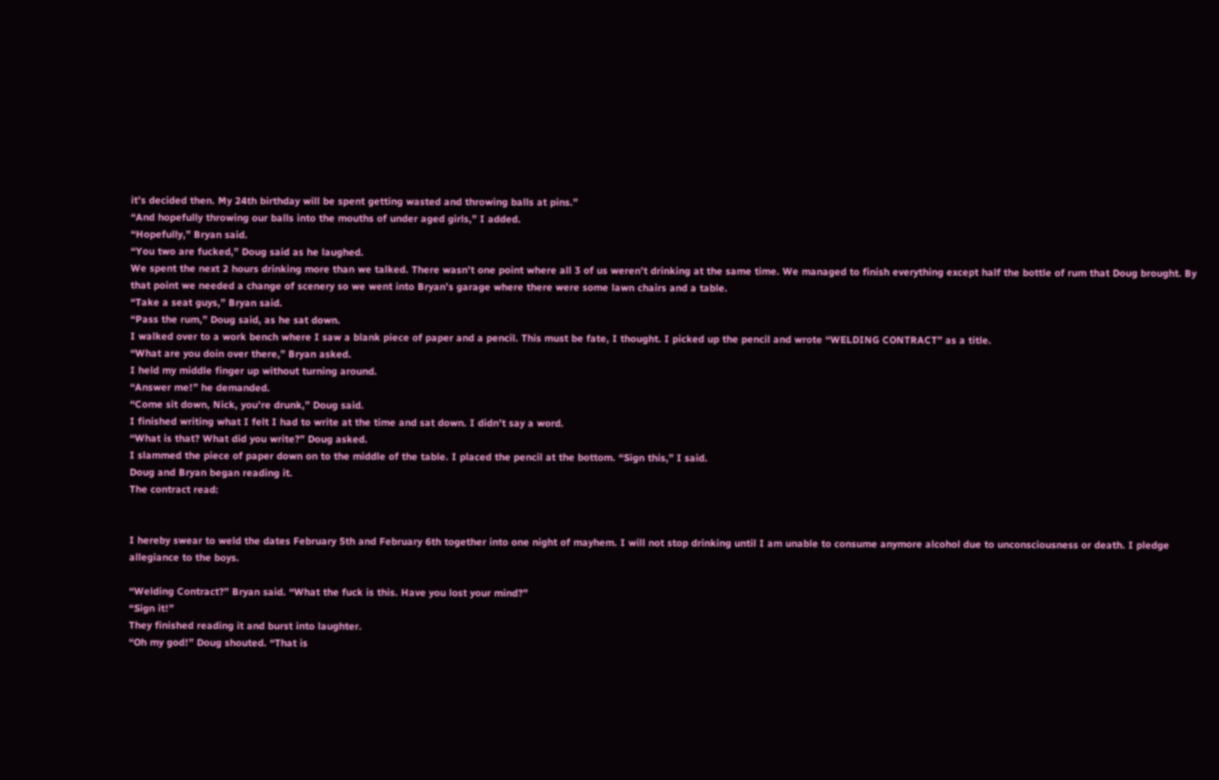it’s decided then. My 24th birthday will be spent getting wasted and throwing balls at pins.”
“And hopefully throwing our balls into the mouths of under aged girls,” I added.
“Hopefully,” Bryan said.
“You two are fucked,” Doug said as he laughed.
We spent the next 2 hours drinking more than we talked. There wasn’t one point where all 3 of us weren’t drinking at the same time. We managed to finish everything except half the bottle of rum that Doug brought. By that point we needed a change of scenery so we went into Bryan’s garage where there were some lawn chairs and a table.
“Take a seat guys,” Bryan said.
“Pass the rum,” Doug said, as he sat down.
I walked over to a work bench where I saw a blank piece of paper and a pencil. This must be fate, I thought. I picked up the pencil and wrote “WELDING CONTRACT” as a title.
“What are you doin over there,” Bryan asked.
I held my middle finger up without turning around.
“Answer me!” he demanded.
“Come sit down, Nick, you’re drunk,” Doug said.
I finished writing what I felt I had to write at the time and sat down. I didn’t say a word.
“What is that? What did you write?” Doug asked.
I slammed the piece of paper down on to the middle of the table. I placed the pencil at the bottom. “Sign this,” I said.
Doug and Bryan began reading it.
The contract read:


I hereby swear to weld the dates February 5th and February 6th together into one night of mayhem. I will not stop drinking until I am unable to consume anymore alcohol due to unconsciousness or death. I pledge allegiance to the boys.

“Welding Contract?” Bryan said. “What the fuck is this. Have you lost your mind?”
“Sign it!”
They finished reading it and burst into laughter.
“Oh my god!” Doug shouted. “That is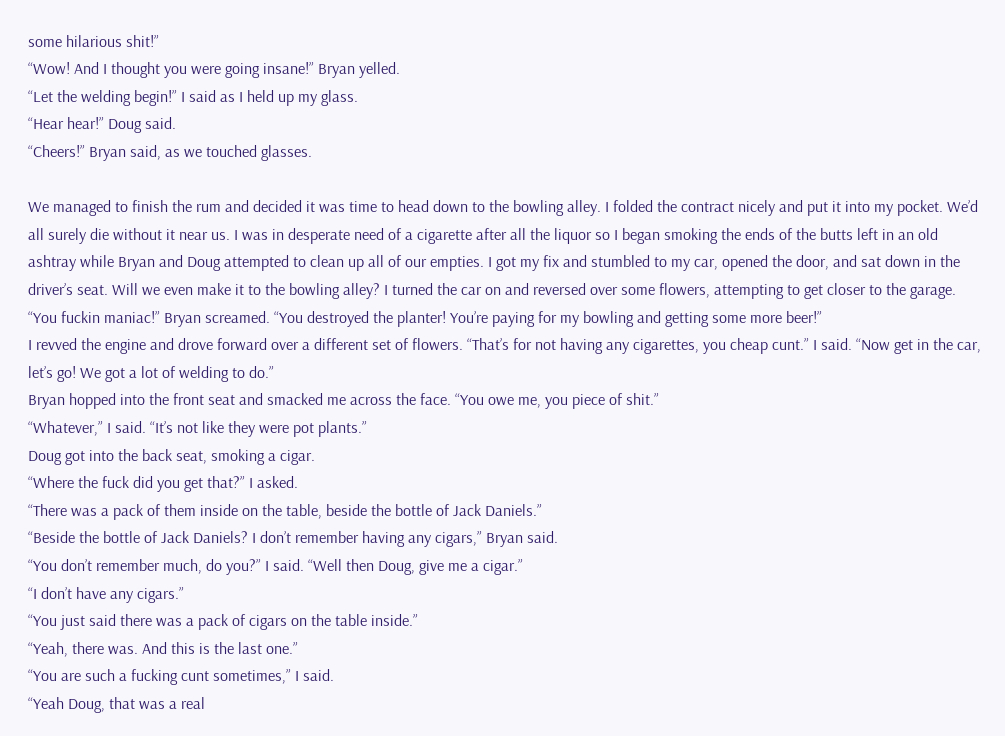some hilarious shit!”
“Wow! And I thought you were going insane!” Bryan yelled.
“Let the welding begin!” I said as I held up my glass.
“Hear hear!” Doug said.
“Cheers!” Bryan said, as we touched glasses.

We managed to finish the rum and decided it was time to head down to the bowling alley. I folded the contract nicely and put it into my pocket. We’d all surely die without it near us. I was in desperate need of a cigarette after all the liquor so I began smoking the ends of the butts left in an old ashtray while Bryan and Doug attempted to clean up all of our empties. I got my fix and stumbled to my car, opened the door, and sat down in the driver’s seat. Will we even make it to the bowling alley? I turned the car on and reversed over some flowers, attempting to get closer to the garage.
“You fuckin maniac!” Bryan screamed. “You destroyed the planter! You’re paying for my bowling and getting some more beer!”
I revved the engine and drove forward over a different set of flowers. “That’s for not having any cigarettes, you cheap cunt.” I said. “Now get in the car, let’s go! We got a lot of welding to do.”
Bryan hopped into the front seat and smacked me across the face. “You owe me, you piece of shit.”
“Whatever,” I said. “It’s not like they were pot plants.”
Doug got into the back seat, smoking a cigar.
“Where the fuck did you get that?” I asked.
“There was a pack of them inside on the table, beside the bottle of Jack Daniels.”
“Beside the bottle of Jack Daniels? I don’t remember having any cigars,” Bryan said.
“You don’t remember much, do you?” I said. “Well then Doug, give me a cigar.”
“I don’t have any cigars.”
“You just said there was a pack of cigars on the table inside.”
“Yeah, there was. And this is the last one.”
“You are such a fucking cunt sometimes,” I said.
“Yeah Doug, that was a real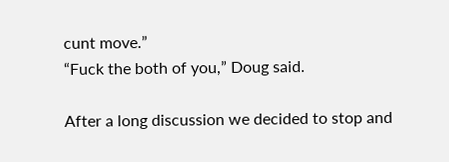cunt move.”
“Fuck the both of you,” Doug said.

After a long discussion we decided to stop and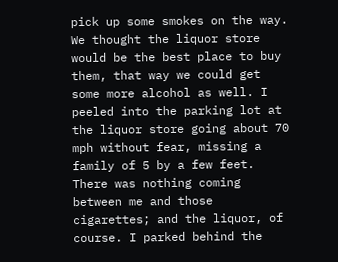pick up some smokes on the way. We thought the liquor store would be the best place to buy them, that way we could get some more alcohol as well. I peeled into the parking lot at the liquor store going about 70 mph without fear, missing a family of 5 by a few feet. There was nothing coming between me and those cigarettes; and the liquor, of course. I parked behind the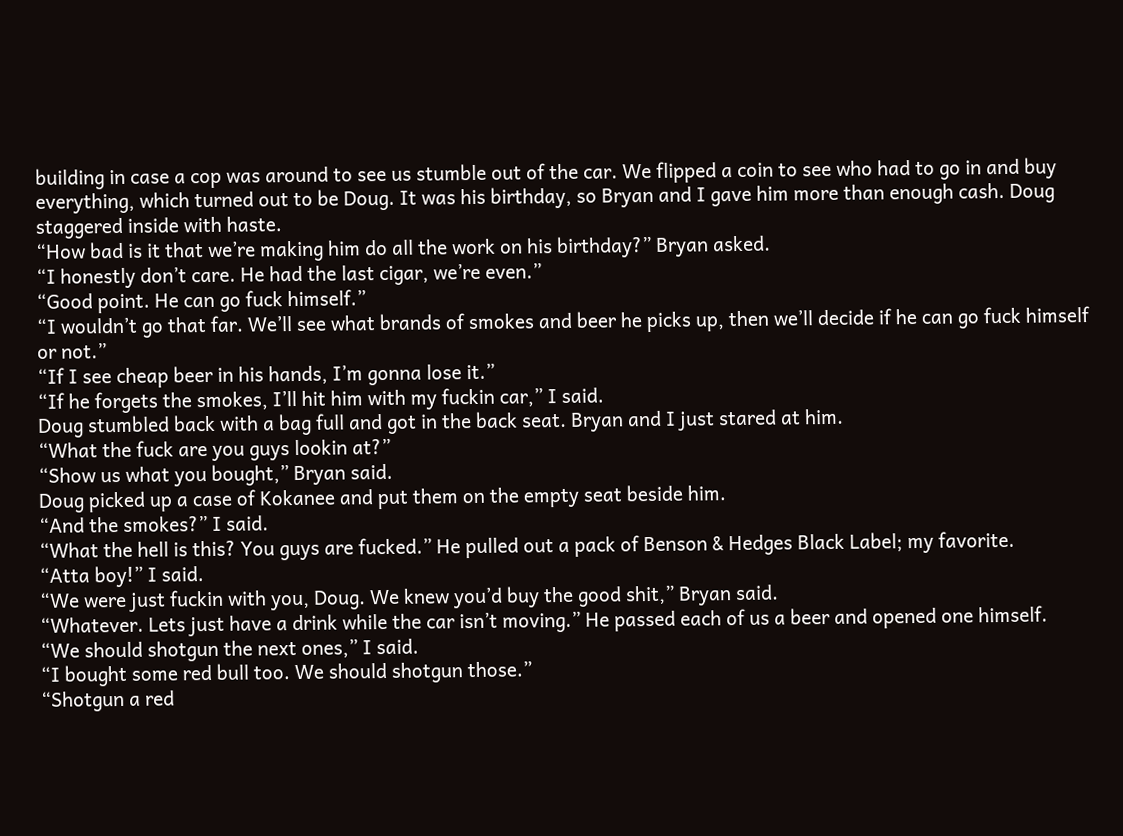building in case a cop was around to see us stumble out of the car. We flipped a coin to see who had to go in and buy everything, which turned out to be Doug. It was his birthday, so Bryan and I gave him more than enough cash. Doug staggered inside with haste.
“How bad is it that we’re making him do all the work on his birthday?” Bryan asked.
“I honestly don’t care. He had the last cigar, we’re even.”
“Good point. He can go fuck himself.”
“I wouldn’t go that far. We’ll see what brands of smokes and beer he picks up, then we’ll decide if he can go fuck himself or not.”
“If I see cheap beer in his hands, I’m gonna lose it.”
“If he forgets the smokes, I’ll hit him with my fuckin car,” I said.
Doug stumbled back with a bag full and got in the back seat. Bryan and I just stared at him.
“What the fuck are you guys lookin at?”
“Show us what you bought,” Bryan said.
Doug picked up a case of Kokanee and put them on the empty seat beside him.
“And the smokes?” I said.
“What the hell is this? You guys are fucked.” He pulled out a pack of Benson & Hedges Black Label; my favorite.
“Atta boy!” I said.
“We were just fuckin with you, Doug. We knew you’d buy the good shit,” Bryan said.
“Whatever. Lets just have a drink while the car isn’t moving.” He passed each of us a beer and opened one himself.
“We should shotgun the next ones,” I said.
“I bought some red bull too. We should shotgun those.”
“Shotgun a red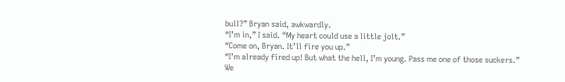bull?” Bryan said, awkwardly.
“I’m in,” I said. “My heart could use a little jolt.”
“Come on, Bryan. It’ll fire you up.”
“I’m already fired up! But what the hell, I’m young. Pass me one of those suckers.”
We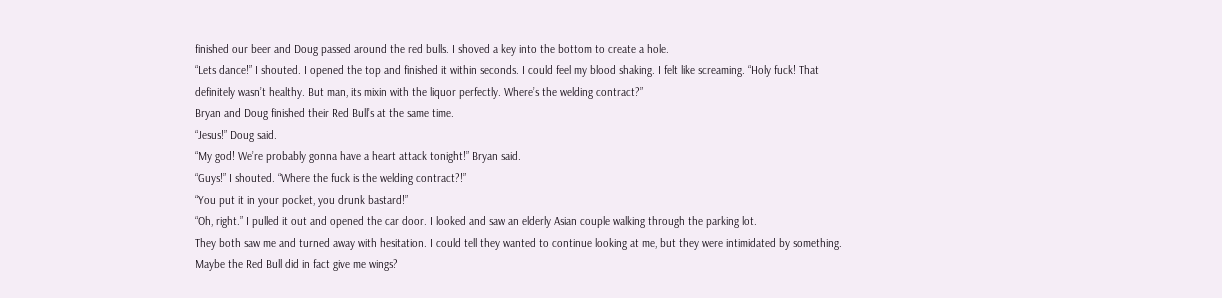finished our beer and Doug passed around the red bulls. I shoved a key into the bottom to create a hole.
“Lets dance!” I shouted. I opened the top and finished it within seconds. I could feel my blood shaking. I felt like screaming. “Holy fuck! That definitely wasn’t healthy. But man, its mixin with the liquor perfectly. Where’s the welding contract?”
Bryan and Doug finished their Red Bull’s at the same time.
“Jesus!” Doug said.
“My god! We’re probably gonna have a heart attack tonight!” Bryan said.
“Guys!” I shouted. “Where the fuck is the welding contract?!”
“You put it in your pocket, you drunk bastard!”
“Oh, right.” I pulled it out and opened the car door. I looked and saw an elderly Asian couple walking through the parking lot.
They both saw me and turned away with hesitation. I could tell they wanted to continue looking at me, but they were intimidated by something. Maybe the Red Bull did in fact give me wings?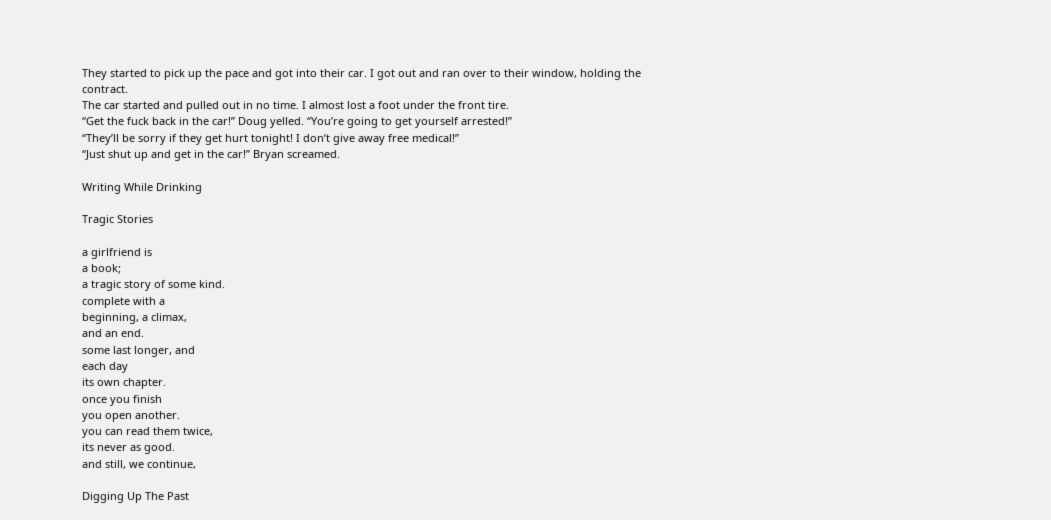They started to pick up the pace and got into their car. I got out and ran over to their window, holding the contract.
The car started and pulled out in no time. I almost lost a foot under the front tire.
“Get the fuck back in the car!” Doug yelled. “You’re going to get yourself arrested!”
“They’ll be sorry if they get hurt tonight! I don’t give away free medical!”
“Just shut up and get in the car!” Bryan screamed.

Writing While Drinking

Tragic Stories

a girlfriend is
a book;
a tragic story of some kind.
complete with a
beginning, a climax,
and an end.
some last longer, and
each day
its own chapter.
once you finish
you open another.
you can read them twice,
its never as good.
and still, we continue,

Digging Up The Past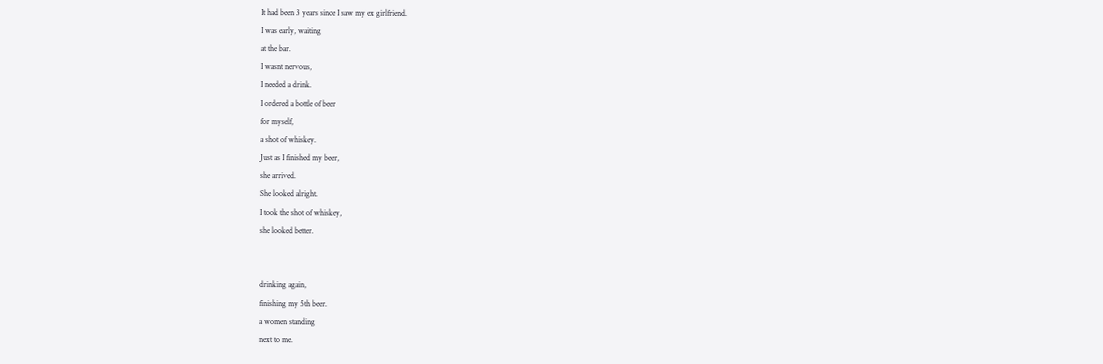It had been 3 years since I saw my ex girlfriend.
I was early, waiting
at the bar.
I wasnt nervous,
I needed a drink.
I ordered a bottle of beer
for myself,
a shot of whiskey.
Just as I finished my beer,
she arrived.
She looked alright.
I took the shot of whiskey,
she looked better.


drinking again,
finishing my 5th beer.
a women standing
next to me.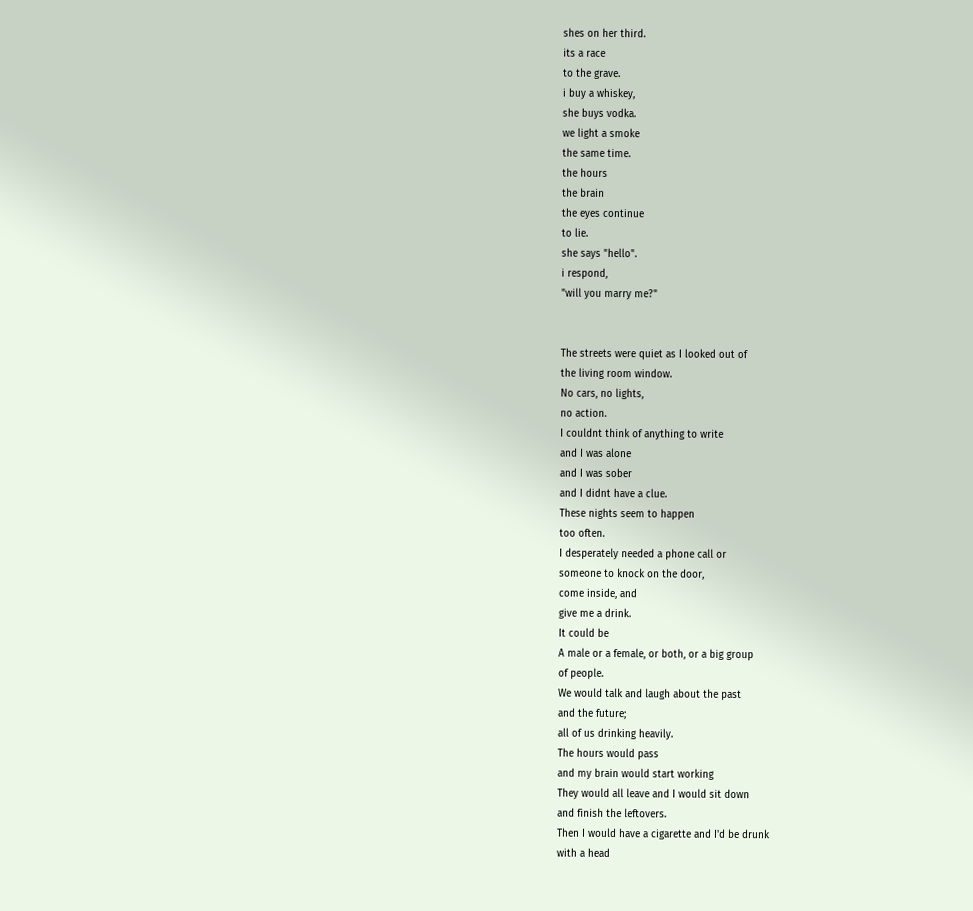shes on her third.
its a race
to the grave.
i buy a whiskey,
she buys vodka.
we light a smoke
the same time.
the hours
the brain
the eyes continue
to lie.
she says "hello".
i respond,
"will you marry me?"


The streets were quiet as I looked out of
the living room window.
No cars, no lights,
no action.
I couldnt think of anything to write
and I was alone
and I was sober
and I didnt have a clue.
These nights seem to happen
too often.
I desperately needed a phone call or
someone to knock on the door,
come inside, and
give me a drink.
It could be
A male or a female, or both, or a big group
of people.
We would talk and laugh about the past
and the future;
all of us drinking heavily.
The hours would pass
and my brain would start working
They would all leave and I would sit down
and finish the leftovers.
Then I would have a cigarette and I'd be drunk
with a head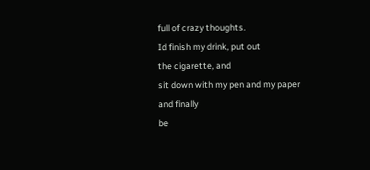full of crazy thoughts.
Id finish my drink, put out
the cigarette, and
sit down with my pen and my paper
and finally
be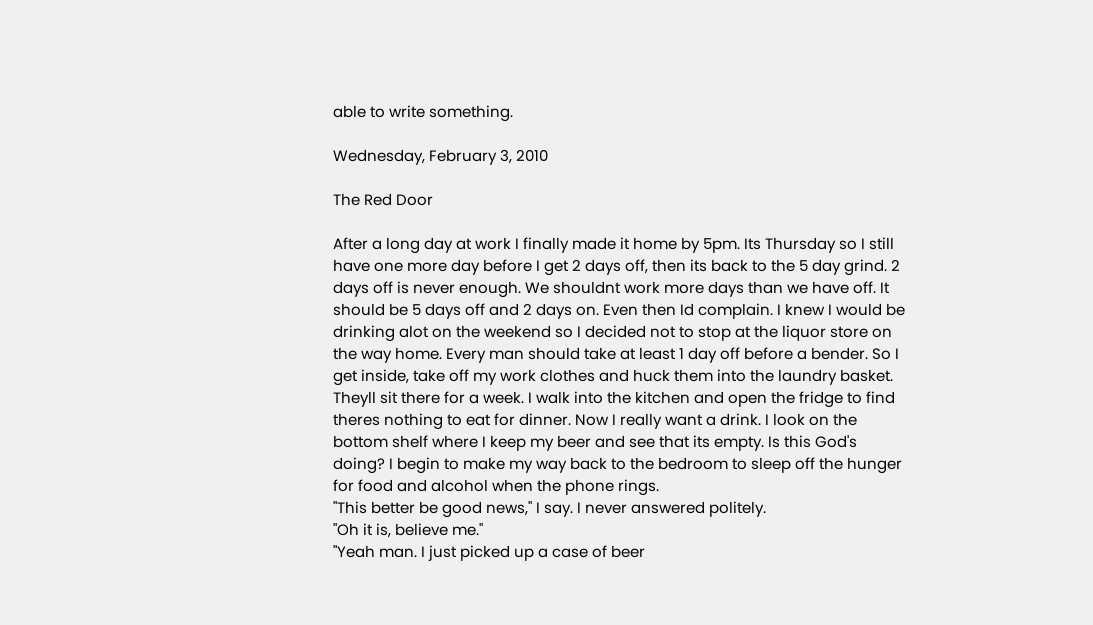able to write something.

Wednesday, February 3, 2010

The Red Door

After a long day at work I finally made it home by 5pm. Its Thursday so I still have one more day before I get 2 days off, then its back to the 5 day grind. 2 days off is never enough. We shouldnt work more days than we have off. It should be 5 days off and 2 days on. Even then Id complain. I knew I would be drinking alot on the weekend so I decided not to stop at the liquor store on the way home. Every man should take at least 1 day off before a bender. So I get inside, take off my work clothes and huck them into the laundry basket. Theyll sit there for a week. I walk into the kitchen and open the fridge to find theres nothing to eat for dinner. Now I really want a drink. I look on the bottom shelf where I keep my beer and see that its empty. Is this God's doing? I begin to make my way back to the bedroom to sleep off the hunger for food and alcohol when the phone rings.
"This better be good news," I say. I never answered politely.
"Oh it is, believe me."
"Yeah man. I just picked up a case of beer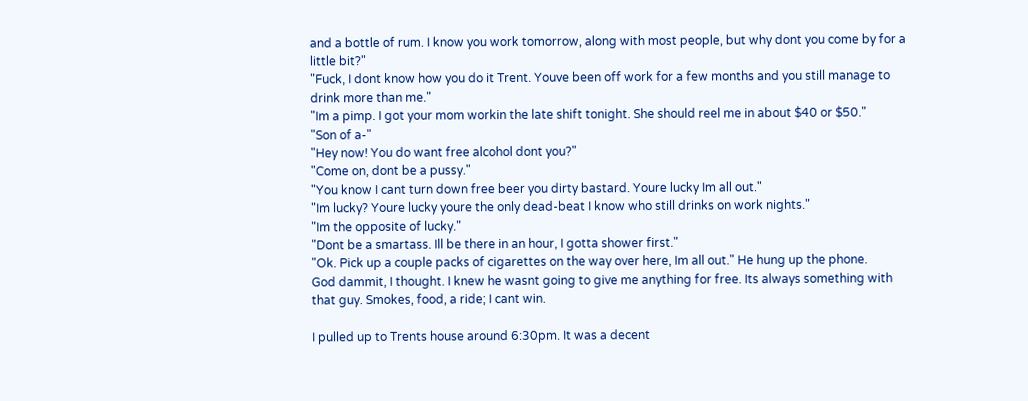and a bottle of rum. I know you work tomorrow, along with most people, but why dont you come by for a little bit?"
"Fuck, I dont know how you do it Trent. Youve been off work for a few months and you still manage to drink more than me."
"Im a pimp. I got your mom workin the late shift tonight. She should reel me in about $40 or $50."
"Son of a-"
"Hey now! You do want free alcohol dont you?"
"Come on, dont be a pussy."
"You know I cant turn down free beer you dirty bastard. Youre lucky Im all out."
"Im lucky? Youre lucky youre the only dead-beat I know who still drinks on work nights."
"Im the opposite of lucky."
"Dont be a smartass. Ill be there in an hour, I gotta shower first."
"Ok. Pick up a couple packs of cigarettes on the way over here, Im all out." He hung up the phone.
God dammit, I thought. I knew he wasnt going to give me anything for free. Its always something with that guy. Smokes, food, a ride; I cant win.

I pulled up to Trents house around 6:30pm. It was a decent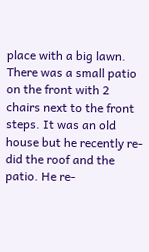place with a big lawn. There was a small patio on the front with 2 chairs next to the front steps. It was an old house but he recently re-did the roof and the patio. He re-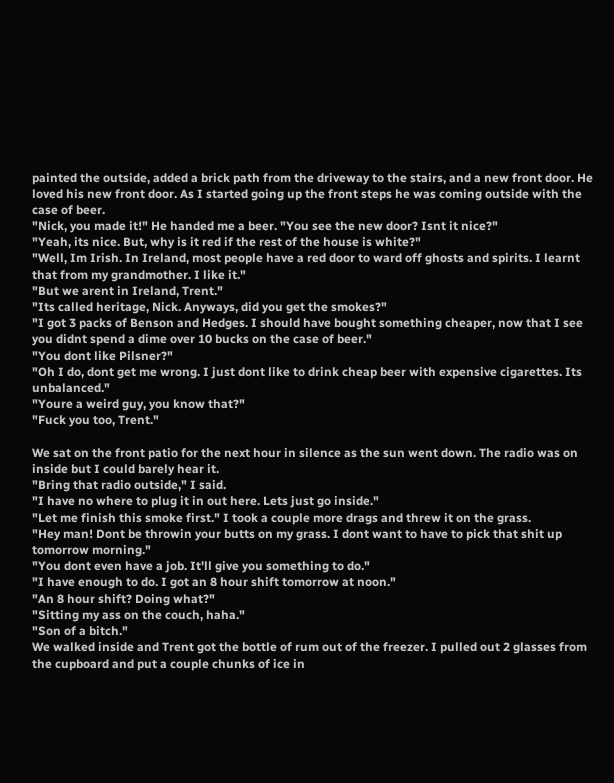painted the outside, added a brick path from the driveway to the stairs, and a new front door. He loved his new front door. As I started going up the front steps he was coming outside with the case of beer.
"Nick, you made it!" He handed me a beer. "You see the new door? Isnt it nice?"
"Yeah, its nice. But, why is it red if the rest of the house is white?"
"Well, Im Irish. In Ireland, most people have a red door to ward off ghosts and spirits. I learnt that from my grandmother. I like it."
"But we arent in Ireland, Trent."
"Its called heritage, Nick. Anyways, did you get the smokes?"
"I got 3 packs of Benson and Hedges. I should have bought something cheaper, now that I see you didnt spend a dime over 10 bucks on the case of beer."
"You dont like Pilsner?"
"Oh I do, dont get me wrong. I just dont like to drink cheap beer with expensive cigarettes. Its unbalanced."
"Youre a weird guy, you know that?"
"Fuck you too, Trent."

We sat on the front patio for the next hour in silence as the sun went down. The radio was on inside but I could barely hear it.
"Bring that radio outside," I said.
"I have no where to plug it in out here. Lets just go inside."
"Let me finish this smoke first." I took a couple more drags and threw it on the grass.
"Hey man! Dont be throwin your butts on my grass. I dont want to have to pick that shit up tomorrow morning."
"You dont even have a job. It'll give you something to do."
"I have enough to do. I got an 8 hour shift tomorrow at noon."
"An 8 hour shift? Doing what?"
"Sitting my ass on the couch, haha."
"Son of a bitch."
We walked inside and Trent got the bottle of rum out of the freezer. I pulled out 2 glasses from the cupboard and put a couple chunks of ice in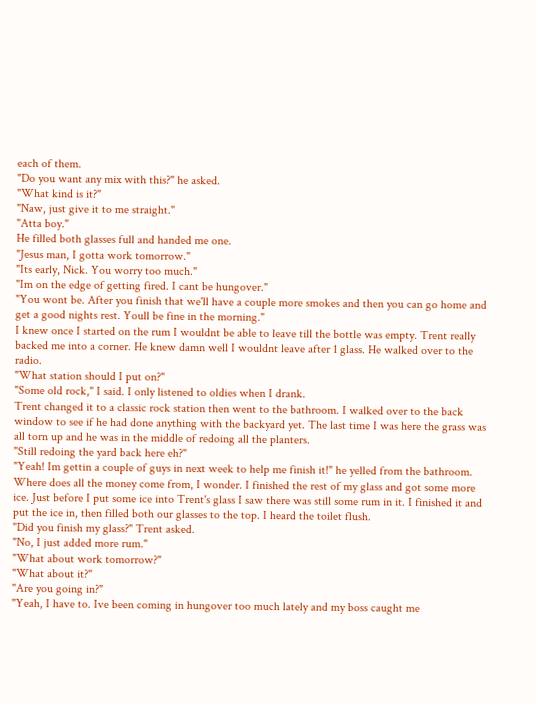each of them.
"Do you want any mix with this?" he asked.
"What kind is it?"
"Naw, just give it to me straight."
"Atta boy."
He filled both glasses full and handed me one.
"Jesus man, I gotta work tomorrow."
"Its early, Nick. You worry too much."
"Im on the edge of getting fired. I cant be hungover."
"You wont be. After you finish that we'll have a couple more smokes and then you can go home and get a good nights rest. Youll be fine in the morning."
I knew once I started on the rum I wouldnt be able to leave till the bottle was empty. Trent really backed me into a corner. He knew damn well I wouldnt leave after 1 glass. He walked over to the radio.
"What station should I put on?"
"Some old rock," I said. I only listened to oldies when I drank.
Trent changed it to a classic rock station then went to the bathroom. I walked over to the back window to see if he had done anything with the backyard yet. The last time I was here the grass was all torn up and he was in the middle of redoing all the planters.
"Still redoing the yard back here eh?"
"Yeah! Im gettin a couple of guys in next week to help me finish it!" he yelled from the bathroom.
Where does all the money come from, I wonder. I finished the rest of my glass and got some more ice. Just before I put some ice into Trent's glass I saw there was still some rum in it. I finished it and put the ice in, then filled both our glasses to the top. I heard the toilet flush.
"Did you finish my glass?" Trent asked.
"No, I just added more rum."
"What about work tomorrow?"
"What about it?"
"Are you going in?"
"Yeah, I have to. Ive been coming in hungover too much lately and my boss caught me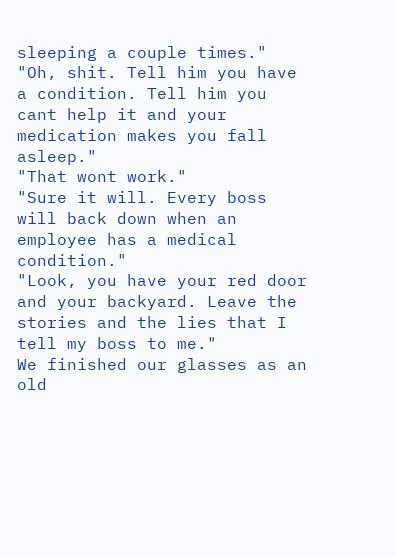sleeping a couple times."
"Oh, shit. Tell him you have a condition. Tell him you cant help it and your medication makes you fall asleep."
"That wont work."
"Sure it will. Every boss will back down when an employee has a medical condition."
"Look, you have your red door and your backyard. Leave the stories and the lies that I tell my boss to me."
We finished our glasses as an old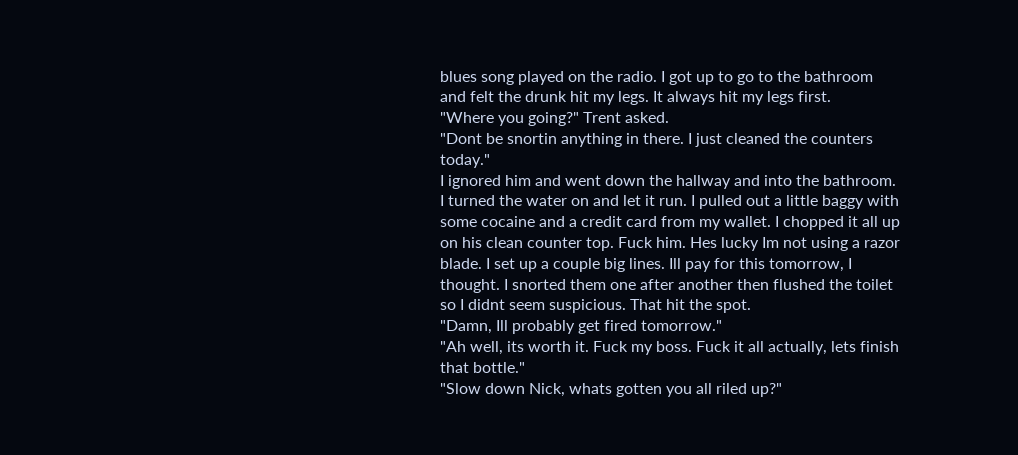blues song played on the radio. I got up to go to the bathroom and felt the drunk hit my legs. It always hit my legs first.
"Where you going?" Trent asked.
"Dont be snortin anything in there. I just cleaned the counters today."
I ignored him and went down the hallway and into the bathroom. I turned the water on and let it run. I pulled out a little baggy with some cocaine and a credit card from my wallet. I chopped it all up on his clean counter top. Fuck him. Hes lucky Im not using a razor blade. I set up a couple big lines. Ill pay for this tomorrow, I thought. I snorted them one after another then flushed the toilet so I didnt seem suspicious. That hit the spot.
"Damn, Ill probably get fired tomorrow."
"Ah well, its worth it. Fuck my boss. Fuck it all actually, lets finish that bottle."
"Slow down Nick, whats gotten you all riled up?"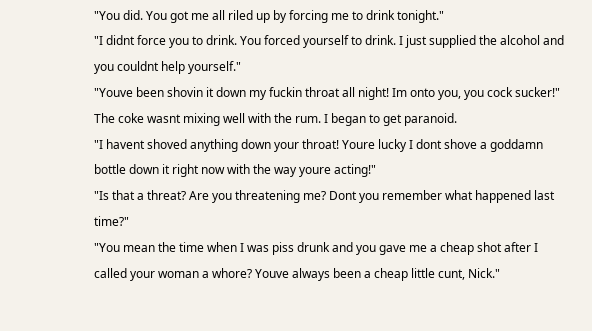"You did. You got me all riled up by forcing me to drink tonight."
"I didnt force you to drink. You forced yourself to drink. I just supplied the alcohol and you couldnt help yourself."
"Youve been shovin it down my fuckin throat all night! Im onto you, you cock sucker!" The coke wasnt mixing well with the rum. I began to get paranoid.
"I havent shoved anything down your throat! Youre lucky I dont shove a goddamn bottle down it right now with the way youre acting!"
"Is that a threat? Are you threatening me? Dont you remember what happened last time?"
"You mean the time when I was piss drunk and you gave me a cheap shot after I called your woman a whore? Youve always been a cheap little cunt, Nick."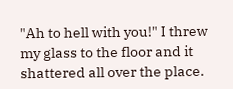"Ah to hell with you!" I threw my glass to the floor and it shattered all over the place.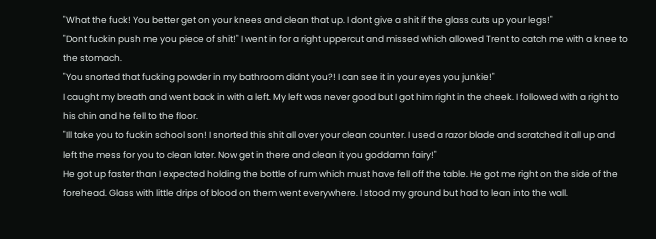"What the fuck! You better get on your knees and clean that up. I dont give a shit if the glass cuts up your legs!"
"Dont fuckin push me you piece of shit!" I went in for a right uppercut and missed which allowed Trent to catch me with a knee to the stomach.
"You snorted that fucking powder in my bathroom didnt you?! I can see it in your eyes you junkie!"
I caught my breath and went back in with a left. My left was never good but I got him right in the cheek. I followed with a right to his chin and he fell to the floor.
"Ill take you to fuckin school son! I snorted this shit all over your clean counter. I used a razor blade and scratched it all up and left the mess for you to clean later. Now get in there and clean it you goddamn fairy!"
He got up faster than I expected holding the bottle of rum which must have fell off the table. He got me right on the side of the forehead. Glass with little drips of blood on them went everywhere. I stood my ground but had to lean into the wall.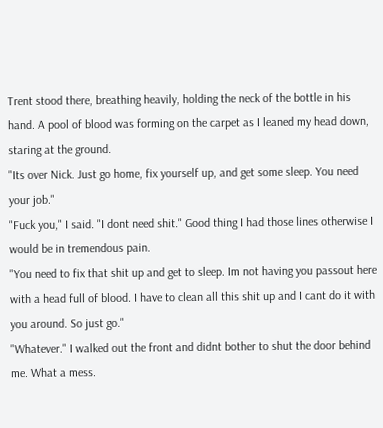Trent stood there, breathing heavily, holding the neck of the bottle in his hand. A pool of blood was forming on the carpet as I leaned my head down, staring at the ground.
"Its over Nick. Just go home, fix yourself up, and get some sleep. You need your job."
"Fuck you," I said. "I dont need shit." Good thing I had those lines otherwise I would be in tremendous pain.
"You need to fix that shit up and get to sleep. Im not having you passout here with a head full of blood. I have to clean all this shit up and I cant do it with you around. So just go."
"Whatever." I walked out the front and didnt bother to shut the door behind me. What a mess.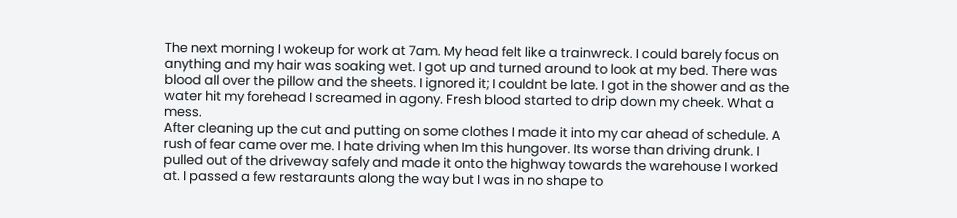The next morning I wokeup for work at 7am. My head felt like a trainwreck. I could barely focus on anything and my hair was soaking wet. I got up and turned around to look at my bed. There was blood all over the pillow and the sheets. I ignored it; I couldnt be late. I got in the shower and as the water hit my forehead I screamed in agony. Fresh blood started to drip down my cheek. What a mess.
After cleaning up the cut and putting on some clothes I made it into my car ahead of schedule. A rush of fear came over me. I hate driving when Im this hungover. Its worse than driving drunk. I pulled out of the driveway safely and made it onto the highway towards the warehouse I worked at. I passed a few restaraunts along the way but I was in no shape to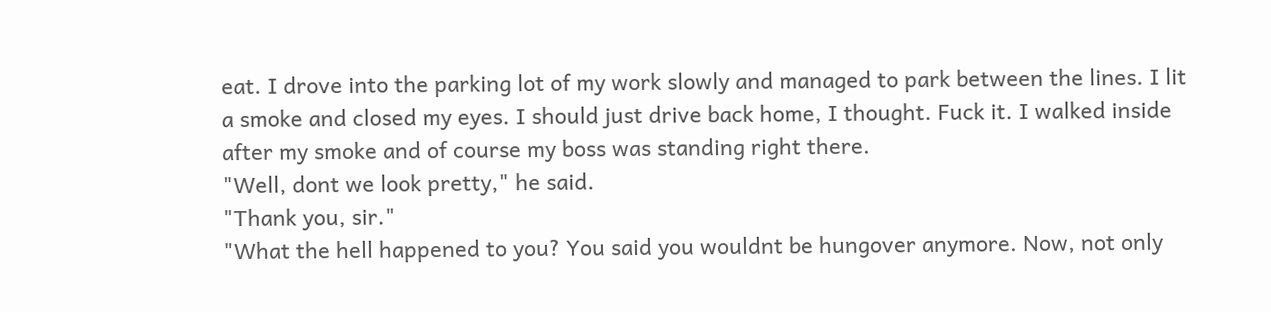eat. I drove into the parking lot of my work slowly and managed to park between the lines. I lit a smoke and closed my eyes. I should just drive back home, I thought. Fuck it. I walked inside after my smoke and of course my boss was standing right there.
"Well, dont we look pretty," he said.
"Thank you, sir."
"What the hell happened to you? You said you wouldnt be hungover anymore. Now, not only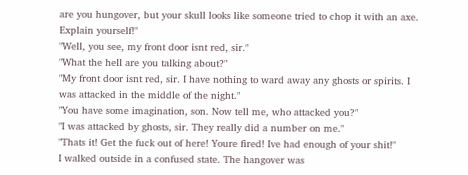are you hungover, but your skull looks like someone tried to chop it with an axe. Explain yourself!"
"Well, you see, my front door isnt red, sir."
"What the hell are you talking about?"
"My front door isnt red, sir. I have nothing to ward away any ghosts or spirits. I was attacked in the middle of the night."
"You have some imagination, son. Now tell me, who attacked you?"
"I was attacked by ghosts, sir. They really did a number on me."
"Thats it! Get the fuck out of here! Youre fired! Ive had enough of your shit!"
I walked outside in a confused state. The hangover was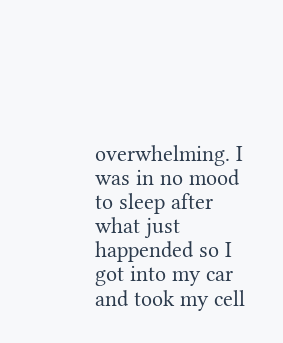overwhelming. I was in no mood to sleep after what just happended so I got into my car and took my cell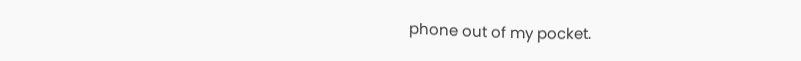phone out of my pocket.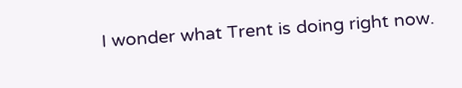I wonder what Trent is doing right now.